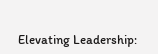Elevating Leadership: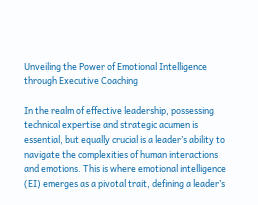Unveiling the Power of Emotional Intelligence through Executive Coaching

In the realm of effective leadership, possessing technical expertise and strategic acumen is essential, but equally crucial is a leader’s ability to navigate the complexities of human interactions and emotions. This is where emotional intelligence (EI) emerges as a pivotal trait, defining a leader’s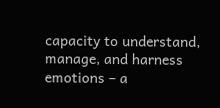capacity to understand, manage, and harness emotions – a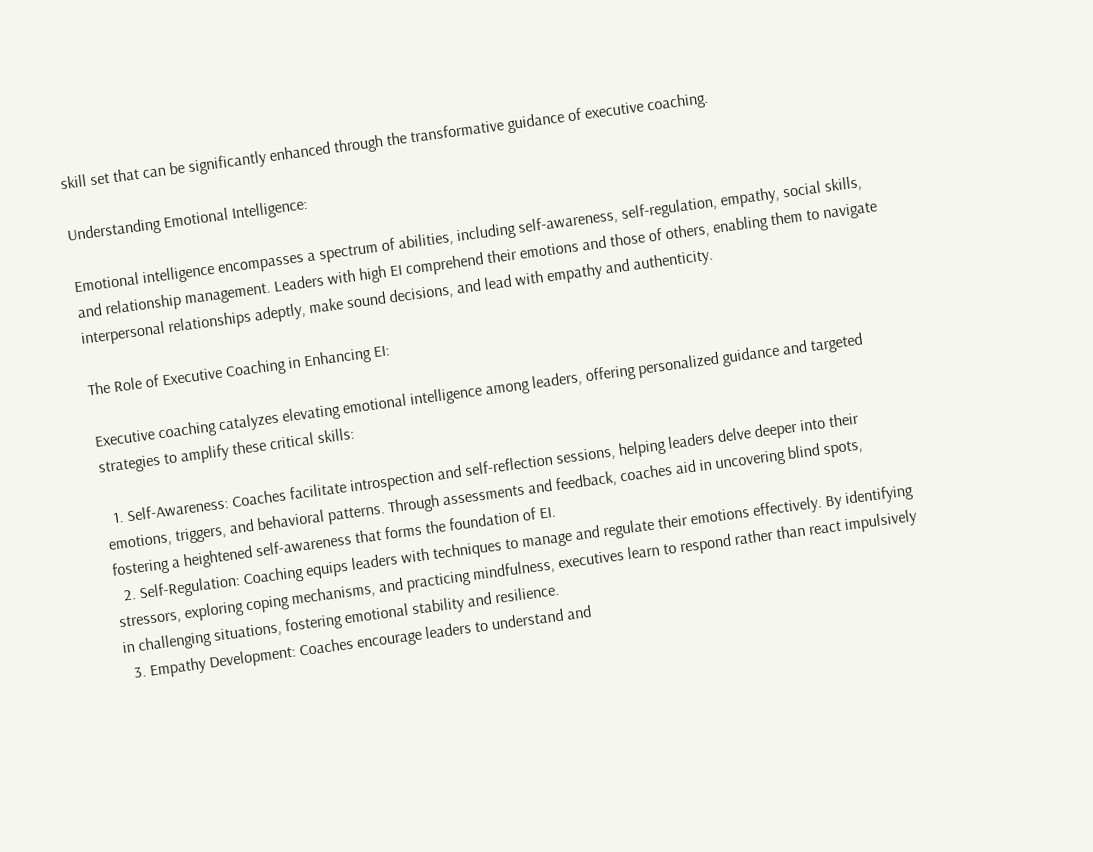skill set that can be significantly enhanced through the transformative guidance of executive coaching.

Understanding Emotional Intelligence:

Emotional intelligence encompasses a spectrum of abilities, including self-awareness, self-regulation, empathy, social skills, and relationship management. Leaders with high EI comprehend their emotions and those of others, enabling them to navigate interpersonal relationships adeptly, make sound decisions, and lead with empathy and authenticity.

The Role of Executive Coaching in Enhancing EI:

Executive coaching catalyzes elevating emotional intelligence among leaders, offering personalized guidance and targeted strategies to amplify these critical skills:

  1. Self-Awareness: Coaches facilitate introspection and self-reflection sessions, helping leaders delve deeper into their emotions, triggers, and behavioral patterns. Through assessments and feedback, coaches aid in uncovering blind spots, fostering a heightened self-awareness that forms the foundation of EI.
  2. Self-Regulation: Coaching equips leaders with techniques to manage and regulate their emotions effectively. By identifying stressors, exploring coping mechanisms, and practicing mindfulness, executives learn to respond rather than react impulsively in challenging situations, fostering emotional stability and resilience.
  3. Empathy Development: Coaches encourage leaders to understand and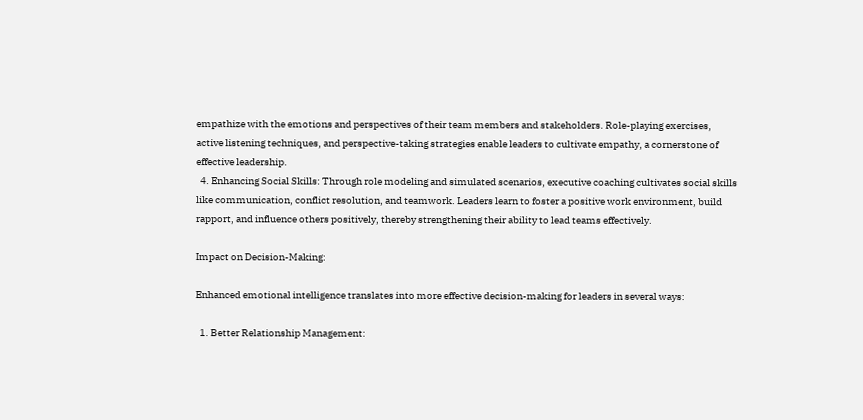empathize with the emotions and perspectives of their team members and stakeholders. Role-playing exercises, active listening techniques, and perspective-taking strategies enable leaders to cultivate empathy, a cornerstone of effective leadership.
  4. Enhancing Social Skills: Through role modeling and simulated scenarios, executive coaching cultivates social skills like communication, conflict resolution, and teamwork. Leaders learn to foster a positive work environment, build rapport, and influence others positively, thereby strengthening their ability to lead teams effectively.

Impact on Decision-Making:

Enhanced emotional intelligence translates into more effective decision-making for leaders in several ways:

  1. Better Relationship Management: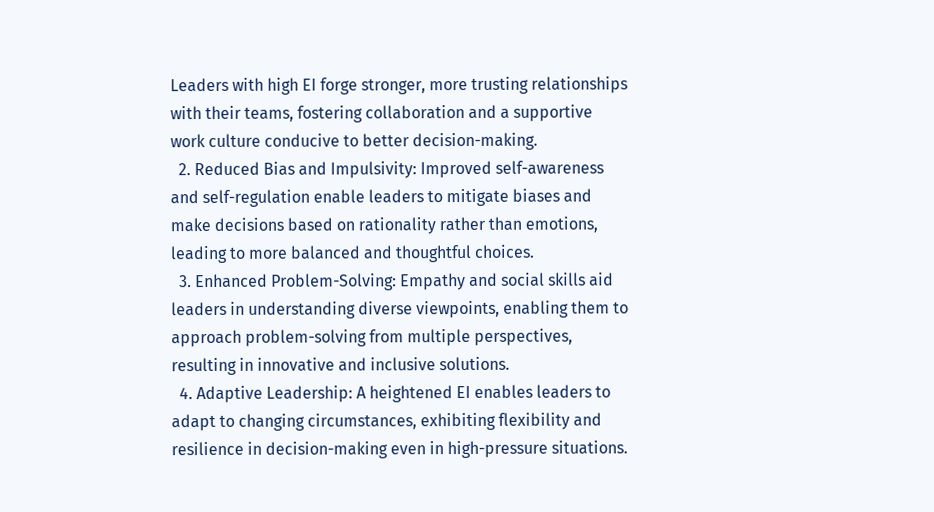Leaders with high EI forge stronger, more trusting relationships with their teams, fostering collaboration and a supportive work culture conducive to better decision-making.
  2. Reduced Bias and Impulsivity: Improved self-awareness and self-regulation enable leaders to mitigate biases and make decisions based on rationality rather than emotions, leading to more balanced and thoughtful choices.
  3. Enhanced Problem-Solving: Empathy and social skills aid leaders in understanding diverse viewpoints, enabling them to approach problem-solving from multiple perspectives, resulting in innovative and inclusive solutions.
  4. Adaptive Leadership: A heightened EI enables leaders to adapt to changing circumstances, exhibiting flexibility and resilience in decision-making even in high-pressure situations.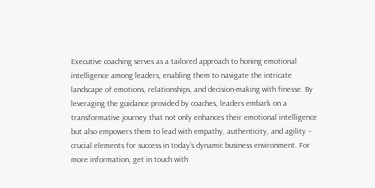Executive coaching serves as a tailored approach to honing emotional intelligence among leaders, enabling them to navigate the intricate landscape of emotions, relationships, and decision-making with finesse. By leveraging the guidance provided by coaches, leaders embark on a transformative journey that not only enhances their emotional intelligence but also empowers them to lead with empathy, authenticity, and agility – crucial elements for success in today’s dynamic business environment. For more information, get in touch with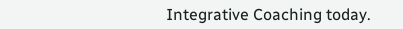Integrative Coaching today.